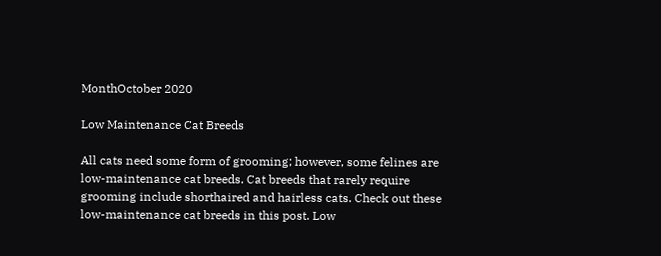MonthOctober 2020

Low Maintenance Cat Breeds

All cats need some form of grooming; however, some felines are low-maintenance cat breeds. Cat breeds that rarely require grooming include shorthaired and hairless cats. Check out these low-maintenance cat breeds in this post. Low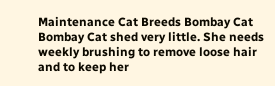Maintenance Cat Breeds Bombay Cat Bombay Cat shed very little. She needs weekly brushing to remove loose hair and to keep her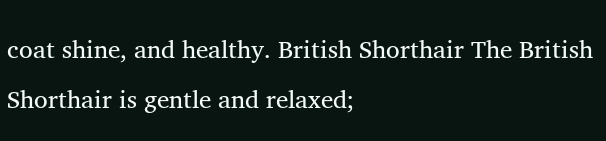coat shine, and healthy. British Shorthair The British Shorthair is gentle and relaxed;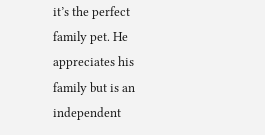it’s the perfect family pet. He appreciates his family but is an independent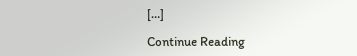[…]

Continue Reading